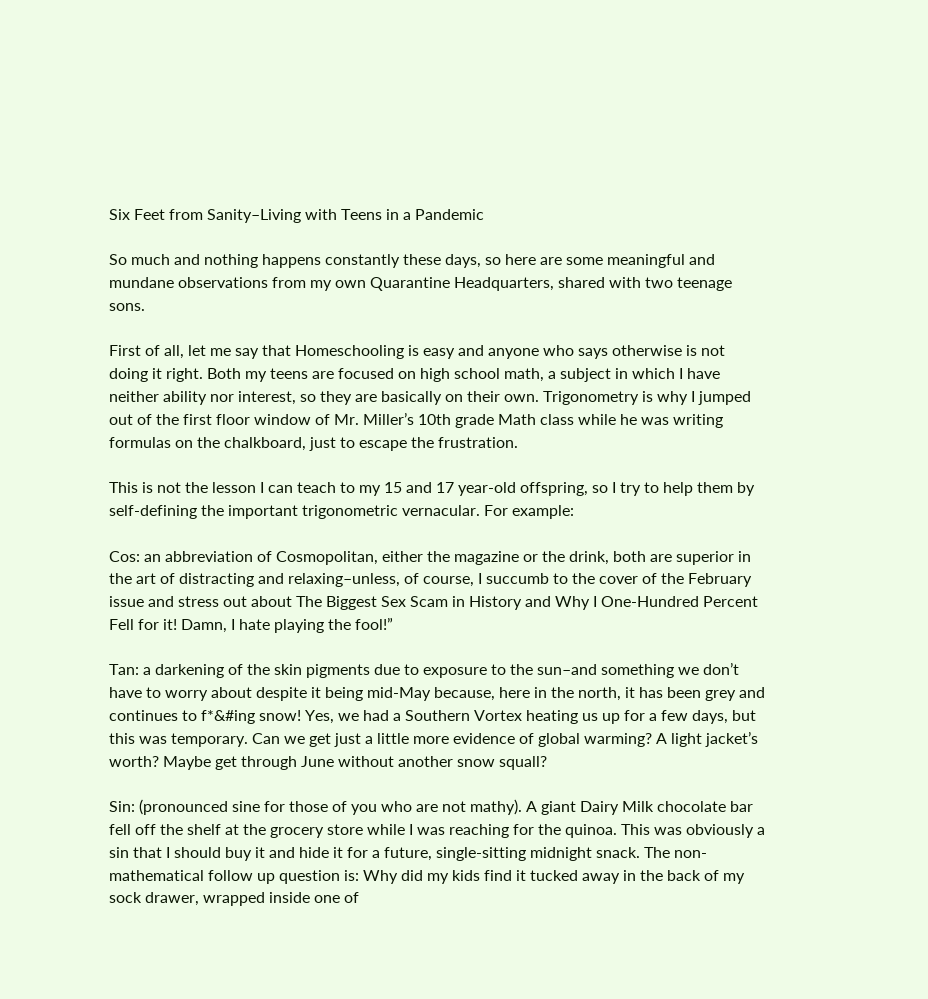Six Feet from Sanity–Living with Teens in a Pandemic

So much and nothing happens constantly these days, so here are some meaningful and mundane observations from my own Quarantine Headquarters, shared with two teenage sons.

First of all, let me say that Homeschooling is easy and anyone who says otherwise is not doing it right. Both my teens are focused on high school math, a subject in which I have neither ability nor interest, so they are basically on their own. Trigonometry is why I jumped out of the first floor window of Mr. Miller’s 10th grade Math class while he was writing formulas on the chalkboard, just to escape the frustration.

This is not the lesson I can teach to my 15 and 17 year-old offspring, so I try to help them by self-defining the important trigonometric vernacular. For example:

Cos: an abbreviation of Cosmopolitan, either the magazine or the drink, both are superior in the art of distracting and relaxing–unless, of course, I succumb to the cover of the February issue and stress out about The Biggest Sex Scam in History and Why I One-Hundred Percent Fell for it! Damn, I hate playing the fool!”

Tan: a darkening of the skin pigments due to exposure to the sun–and something we don’t have to worry about despite it being mid-May because, here in the north, it has been grey and continues to f*&#ing snow! Yes, we had a Southern Vortex heating us up for a few days, but this was temporary. Can we get just a little more evidence of global warming? A light jacket’s worth? Maybe get through June without another snow squall?

Sin: (pronounced sine for those of you who are not mathy). A giant Dairy Milk chocolate bar fell off the shelf at the grocery store while I was reaching for the quinoa. This was obviously a sin that I should buy it and hide it for a future, single-sitting midnight snack. The non-mathematical follow up question is: Why did my kids find it tucked away in the back of my sock drawer, wrapped inside one of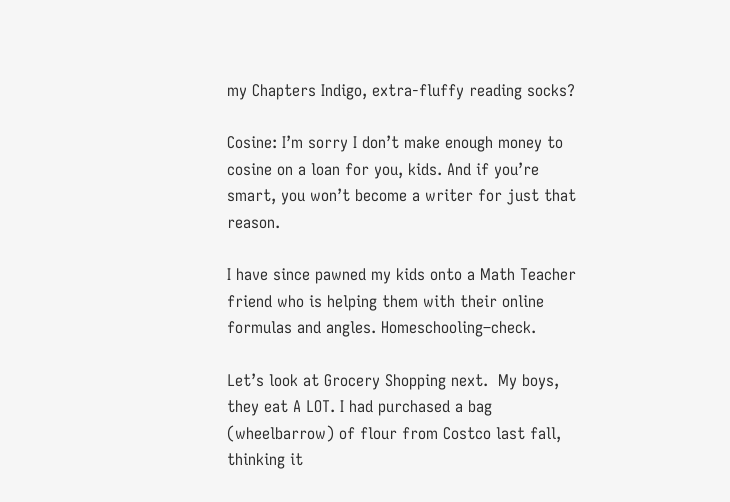my Chapters Indigo, extra-fluffy reading socks?

Cosine: I’m sorry I don’t make enough money to cosine on a loan for you, kids. And if you’re smart, you won’t become a writer for just that reason.

I have since pawned my kids onto a Math Teacher friend who is helping them with their online formulas and angles. Homeschooling–check.

Let’s look at Grocery Shopping next.  My boys, they eat A LOT. I had purchased a bag (wheelbarrow) of flour from Costco last fall, thinking it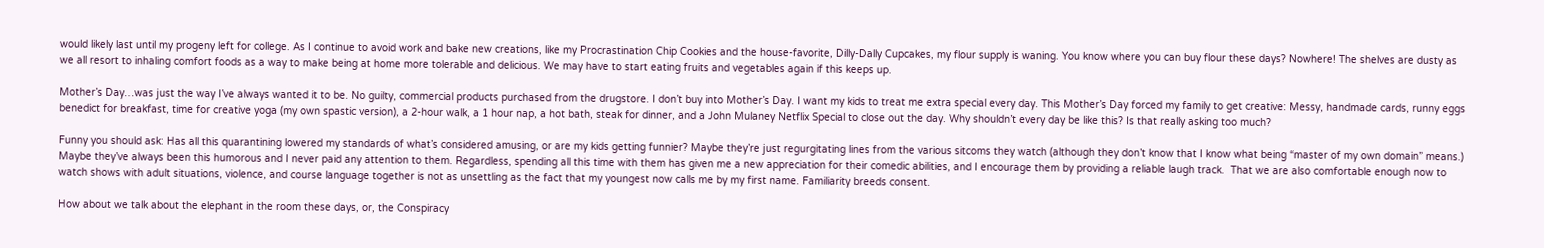would likely last until my progeny left for college. As I continue to avoid work and bake new creations, like my Procrastination Chip Cookies and the house-favorite, Dilly-Dally Cupcakes, my flour supply is waning. You know where you can buy flour these days? Nowhere! The shelves are dusty as we all resort to inhaling comfort foods as a way to make being at home more tolerable and delicious. We may have to start eating fruits and vegetables again if this keeps up.

Mother’s Day…was just the way I’ve always wanted it to be. No guilty, commercial products purchased from the drugstore. I don’t buy into Mother’s Day. I want my kids to treat me extra special every day. This Mother’s Day forced my family to get creative: Messy, handmade cards, runny eggs benedict for breakfast, time for creative yoga (my own spastic version), a 2-hour walk, a 1 hour nap, a hot bath, steak for dinner, and a John Mulaney Netflix Special to close out the day. Why shouldn’t every day be like this? Is that really asking too much?

Funny you should ask: Has all this quarantining lowered my standards of what’s considered amusing, or are my kids getting funnier? Maybe they’re just regurgitating lines from the various sitcoms they watch (although they don’t know that I know what being “master of my own domain” means.) Maybe they’ve always been this humorous and I never paid any attention to them. Regardless, spending all this time with them has given me a new appreciation for their comedic abilities, and I encourage them by providing a reliable laugh track.  That we are also comfortable enough now to watch shows with adult situations, violence, and course language together is not as unsettling as the fact that my youngest now calls me by my first name. Familiarity breeds consent.

How about we talk about the elephant in the room these days, or, the Conspiracy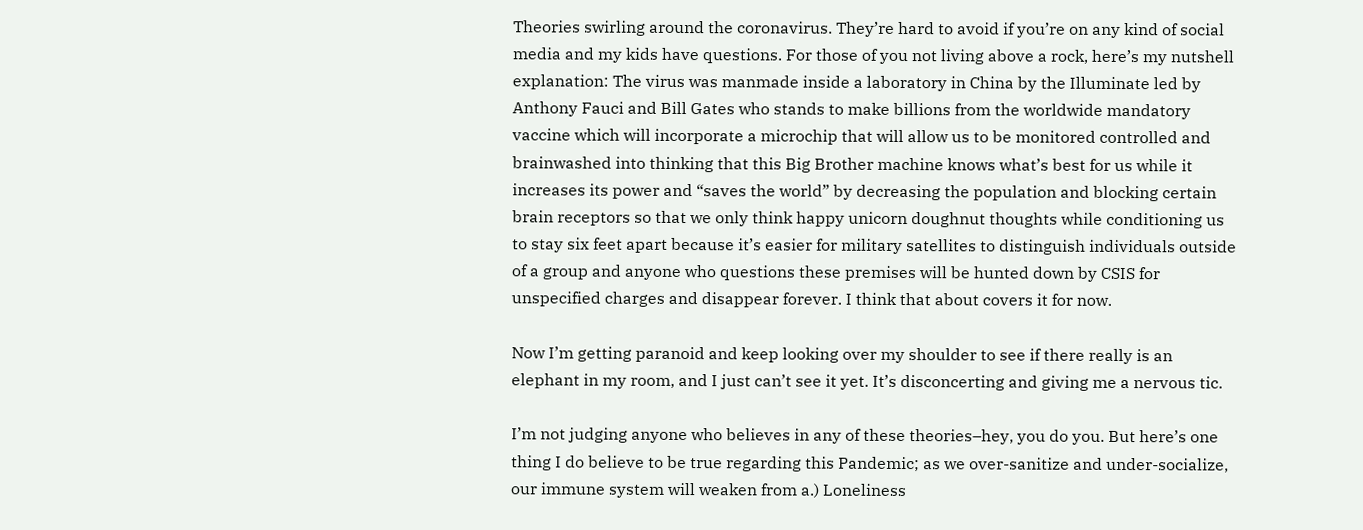Theories swirling around the coronavirus. They’re hard to avoid if you’re on any kind of social media and my kids have questions. For those of you not living above a rock, here’s my nutshell explanation: The virus was manmade inside a laboratory in China by the Illuminate led by Anthony Fauci and Bill Gates who stands to make billions from the worldwide mandatory vaccine which will incorporate a microchip that will allow us to be monitored controlled and brainwashed into thinking that this Big Brother machine knows what’s best for us while it increases its power and “saves the world” by decreasing the population and blocking certain brain receptors so that we only think happy unicorn doughnut thoughts while conditioning us to stay six feet apart because it’s easier for military satellites to distinguish individuals outside of a group and anyone who questions these premises will be hunted down by CSIS for unspecified charges and disappear forever. I think that about covers it for now.

Now I’m getting paranoid and keep looking over my shoulder to see if there really is an elephant in my room, and I just can’t see it yet. It’s disconcerting and giving me a nervous tic.

I’m not judging anyone who believes in any of these theories–hey, you do you. But here’s one thing I do believe to be true regarding this Pandemic; as we over-sanitize and under-socialize, our immune system will weaken from a.) Loneliness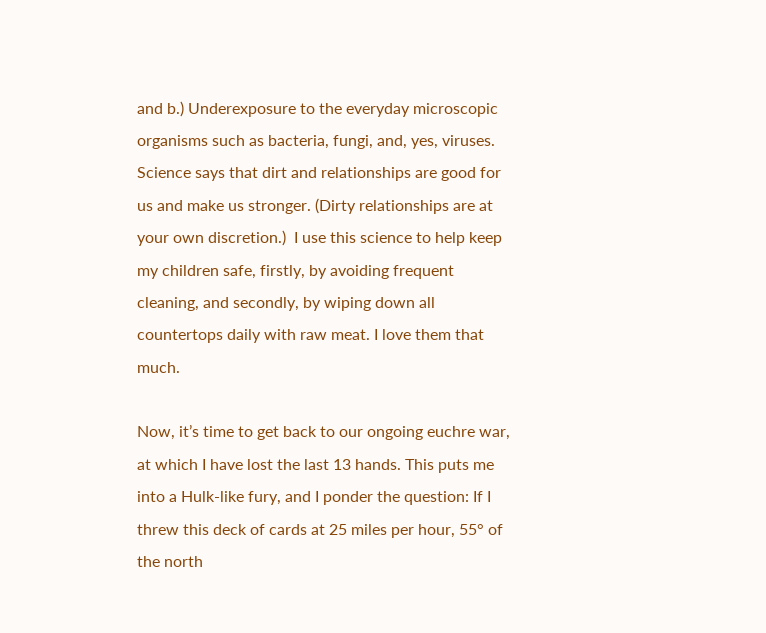and b.) Underexposure to the everyday microscopic organisms such as bacteria, fungi, and, yes, viruses. Science says that dirt and relationships are good for us and make us stronger. (Dirty relationships are at your own discretion.)  I use this science to help keep my children safe, firstly, by avoiding frequent cleaning, and secondly, by wiping down all countertops daily with raw meat. I love them that much.

Now, it’s time to get back to our ongoing euchre war, at which I have lost the last 13 hands. This puts me into a Hulk-like fury, and I ponder the question: If I threw this deck of cards at 25 miles per hour, 55° of the north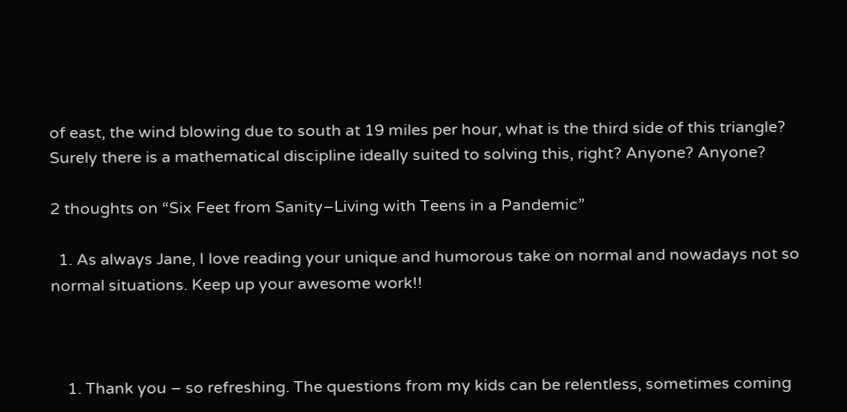of east, the wind blowing due to south at 19 miles per hour, what is the third side of this triangle? Surely there is a mathematical discipline ideally suited to solving this, right? Anyone? Anyone?

2 thoughts on “Six Feet from Sanity–Living with Teens in a Pandemic”

  1. As always Jane, I love reading your unique and humorous take on normal and nowadays not so normal situations. Keep up your awesome work!!



    1. Thank you – so refreshing. The questions from my kids can be relentless, sometimes coming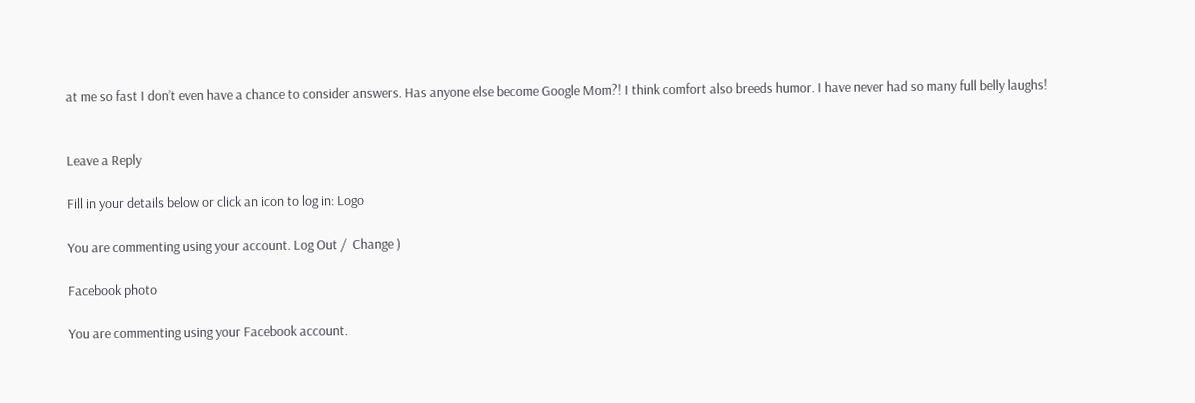at me so fast I don’t even have a chance to consider answers. Has anyone else become Google Mom?! I think comfort also breeds humor. I have never had so many full belly laughs!


Leave a Reply

Fill in your details below or click an icon to log in: Logo

You are commenting using your account. Log Out /  Change )

Facebook photo

You are commenting using your Facebook account.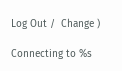Log Out /  Change )

Connecting to %s